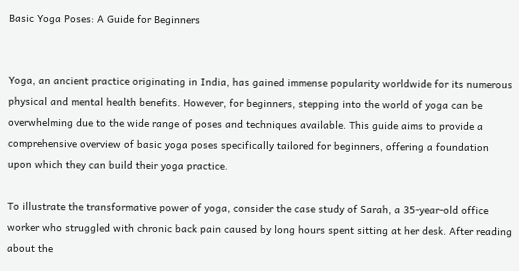Basic Yoga Poses: A Guide for Beginners


Yoga, an ancient practice originating in India, has gained immense popularity worldwide for its numerous physical and mental health benefits. However, for beginners, stepping into the world of yoga can be overwhelming due to the wide range of poses and techniques available. This guide aims to provide a comprehensive overview of basic yoga poses specifically tailored for beginners, offering a foundation upon which they can build their yoga practice.

To illustrate the transformative power of yoga, consider the case study of Sarah, a 35-year-old office worker who struggled with chronic back pain caused by long hours spent sitting at her desk. After reading about the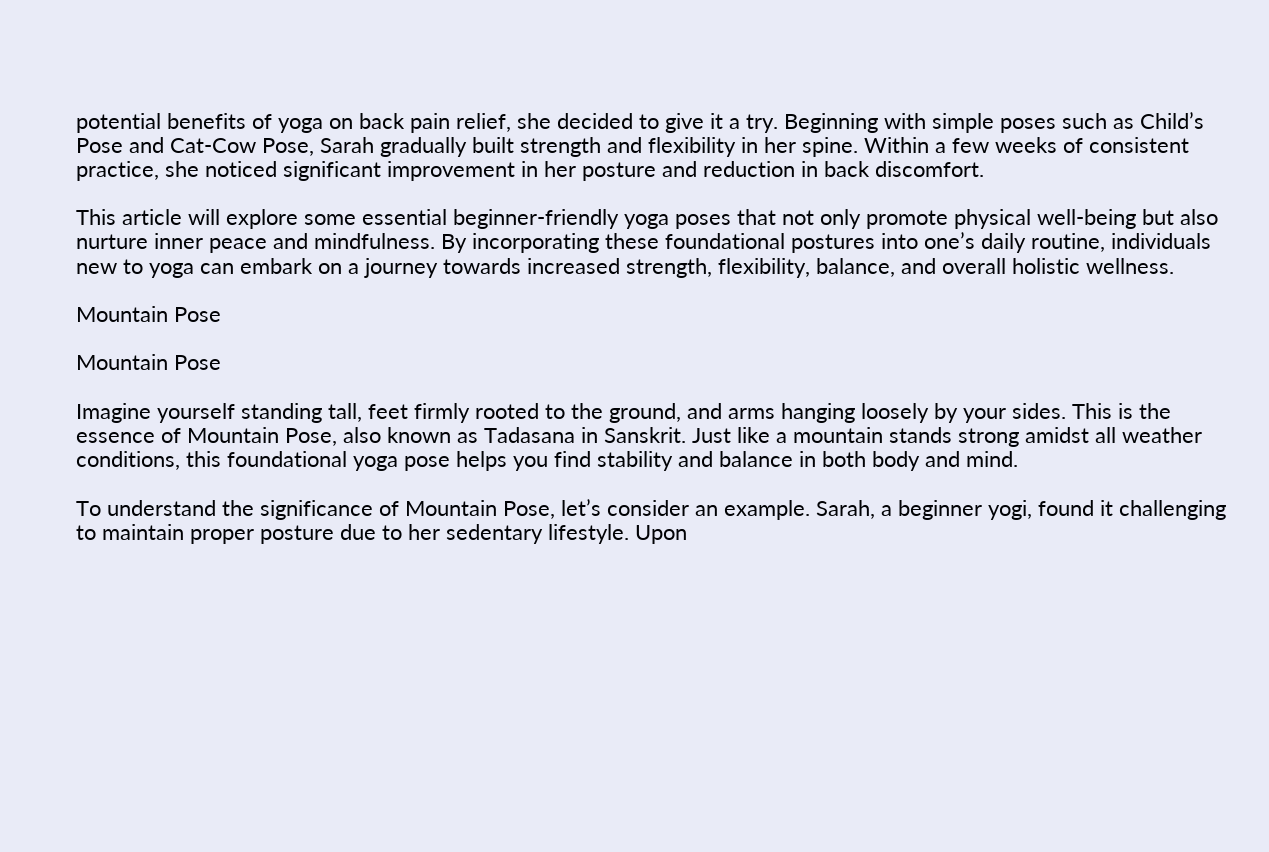potential benefits of yoga on back pain relief, she decided to give it a try. Beginning with simple poses such as Child’s Pose and Cat-Cow Pose, Sarah gradually built strength and flexibility in her spine. Within a few weeks of consistent practice, she noticed significant improvement in her posture and reduction in back discomfort.

This article will explore some essential beginner-friendly yoga poses that not only promote physical well-being but also nurture inner peace and mindfulness. By incorporating these foundational postures into one’s daily routine, individuals new to yoga can embark on a journey towards increased strength, flexibility, balance, and overall holistic wellness.

Mountain Pose

Mountain Pose

Imagine yourself standing tall, feet firmly rooted to the ground, and arms hanging loosely by your sides. This is the essence of Mountain Pose, also known as Tadasana in Sanskrit. Just like a mountain stands strong amidst all weather conditions, this foundational yoga pose helps you find stability and balance in both body and mind.

To understand the significance of Mountain Pose, let’s consider an example. Sarah, a beginner yogi, found it challenging to maintain proper posture due to her sedentary lifestyle. Upon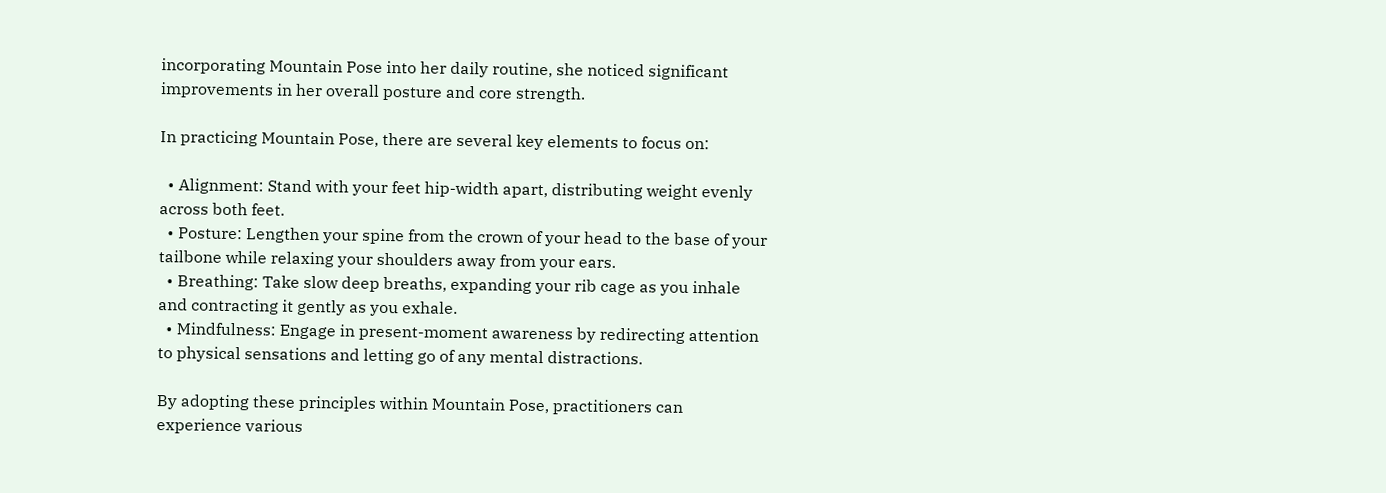incorporating Mountain Pose into her daily routine, she noticed significant improvements in her overall posture and core strength.

In practicing Mountain Pose, there are several key elements to focus on:

  • Alignment: Stand with your feet hip-width apart, distributing weight evenly across both feet.
  • Posture: Lengthen your spine from the crown of your head to the base of your tailbone while relaxing your shoulders away from your ears.
  • Breathing: Take slow deep breaths, expanding your rib cage as you inhale and contracting it gently as you exhale.
  • Mindfulness: Engage in present-moment awareness by redirecting attention to physical sensations and letting go of any mental distractions.

By adopting these principles within Mountain Pose, practitioners can experience various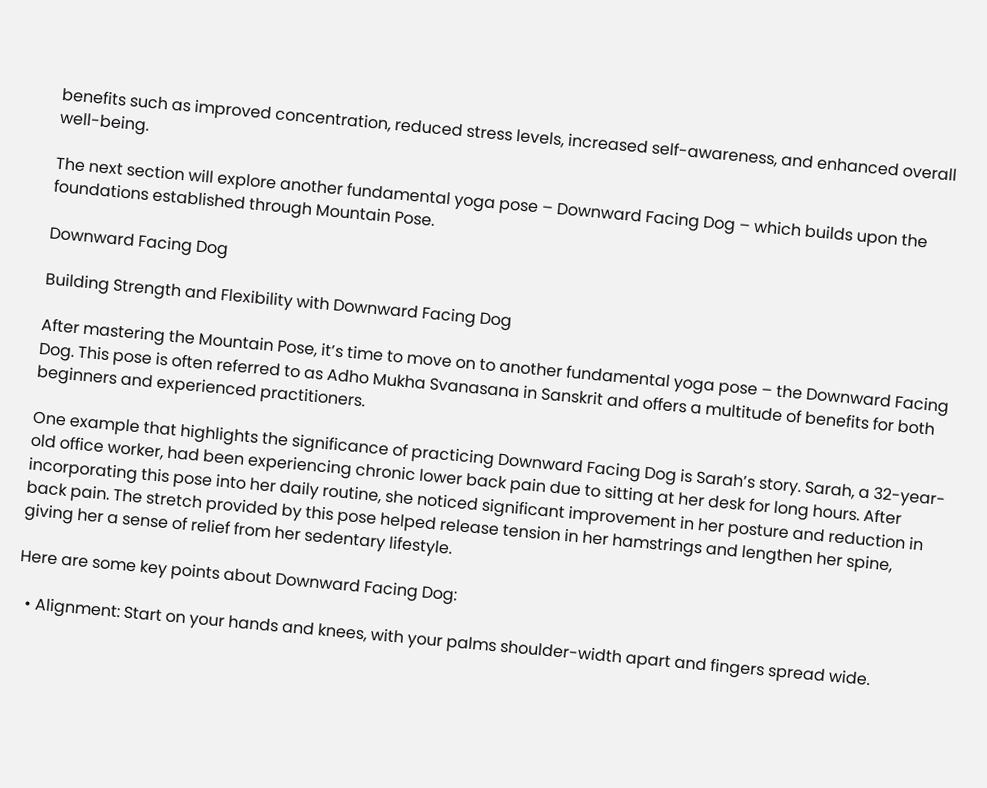benefits such as improved concentration, reduced stress levels, increased self-awareness, and enhanced overall well-being.

The next section will explore another fundamental yoga pose – Downward Facing Dog – which builds upon the foundations established through Mountain Pose.

Downward Facing Dog

Building Strength and Flexibility with Downward Facing Dog

After mastering the Mountain Pose, it’s time to move on to another fundamental yoga pose – the Downward Facing Dog. This pose is often referred to as Adho Mukha Svanasana in Sanskrit and offers a multitude of benefits for both beginners and experienced practitioners.

One example that highlights the significance of practicing Downward Facing Dog is Sarah’s story. Sarah, a 32-year-old office worker, had been experiencing chronic lower back pain due to sitting at her desk for long hours. After incorporating this pose into her daily routine, she noticed significant improvement in her posture and reduction in back pain. The stretch provided by this pose helped release tension in her hamstrings and lengthen her spine, giving her a sense of relief from her sedentary lifestyle.

Here are some key points about Downward Facing Dog:

  • Alignment: Start on your hands and knees, with your palms shoulder-width apart and fingers spread wide.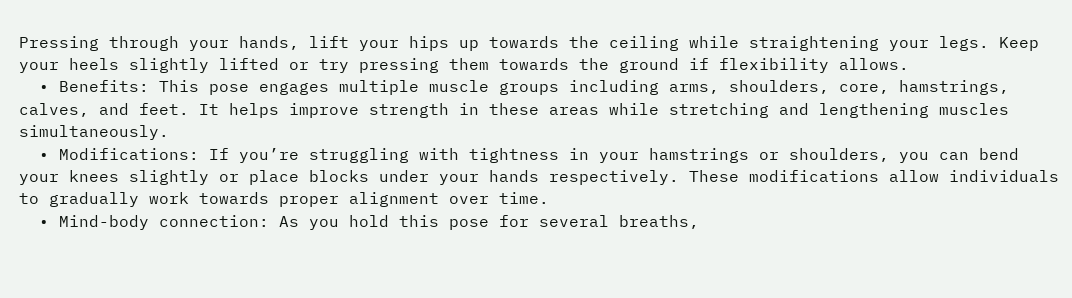Pressing through your hands, lift your hips up towards the ceiling while straightening your legs. Keep your heels slightly lifted or try pressing them towards the ground if flexibility allows.
  • Benefits: This pose engages multiple muscle groups including arms, shoulders, core, hamstrings, calves, and feet. It helps improve strength in these areas while stretching and lengthening muscles simultaneously.
  • Modifications: If you’re struggling with tightness in your hamstrings or shoulders, you can bend your knees slightly or place blocks under your hands respectively. These modifications allow individuals to gradually work towards proper alignment over time.
  • Mind-body connection: As you hold this pose for several breaths,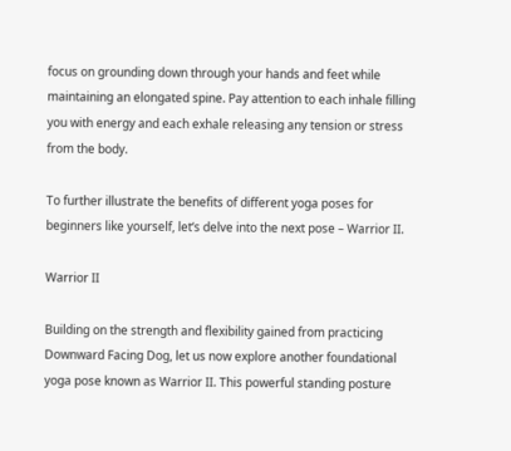focus on grounding down through your hands and feet while maintaining an elongated spine. Pay attention to each inhale filling you with energy and each exhale releasing any tension or stress from the body.

To further illustrate the benefits of different yoga poses for beginners like yourself, let’s delve into the next pose – Warrior II.

Warrior II

Building on the strength and flexibility gained from practicing Downward Facing Dog, let us now explore another foundational yoga pose known as Warrior II. This powerful standing posture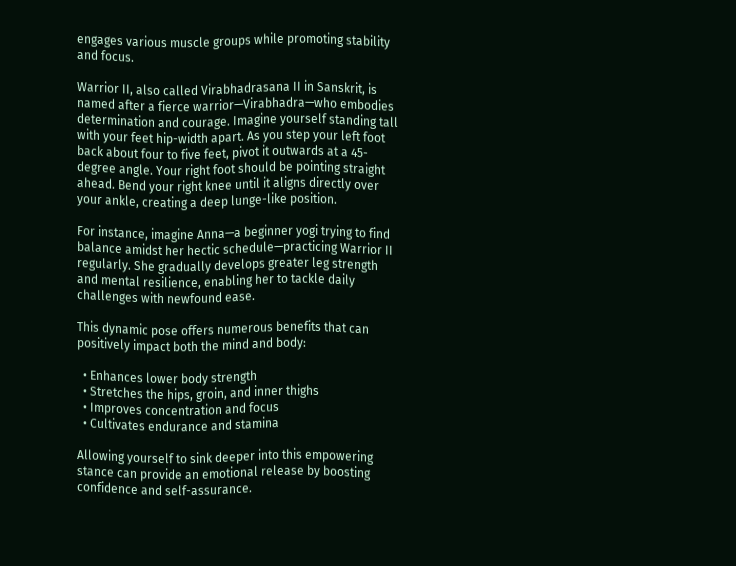engages various muscle groups while promoting stability and focus.

Warrior II, also called Virabhadrasana II in Sanskrit, is named after a fierce warrior—Virabhadra—who embodies determination and courage. Imagine yourself standing tall with your feet hip-width apart. As you step your left foot back about four to five feet, pivot it outwards at a 45-degree angle. Your right foot should be pointing straight ahead. Bend your right knee until it aligns directly over your ankle, creating a deep lunge-like position.

For instance, imagine Anna—a beginner yogi trying to find balance amidst her hectic schedule—practicing Warrior II regularly. She gradually develops greater leg strength and mental resilience, enabling her to tackle daily challenges with newfound ease.

This dynamic pose offers numerous benefits that can positively impact both the mind and body:

  • Enhances lower body strength
  • Stretches the hips, groin, and inner thighs
  • Improves concentration and focus
  • Cultivates endurance and stamina

Allowing yourself to sink deeper into this empowering stance can provide an emotional release by boosting confidence and self-assurance.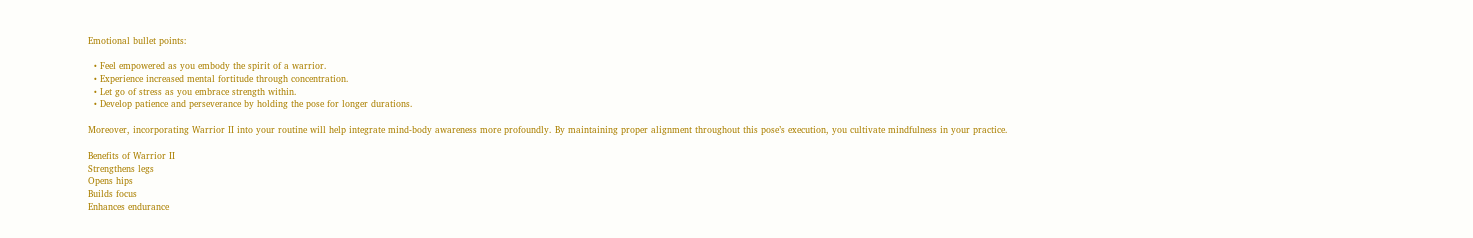Emotional bullet points:

  • Feel empowered as you embody the spirit of a warrior.
  • Experience increased mental fortitude through concentration.
  • Let go of stress as you embrace strength within.
  • Develop patience and perseverance by holding the pose for longer durations.

Moreover, incorporating Warrior II into your routine will help integrate mind-body awareness more profoundly. By maintaining proper alignment throughout this pose’s execution, you cultivate mindfulness in your practice.

Benefits of Warrior II
Strengthens legs
Opens hips
Builds focus
Enhances endurance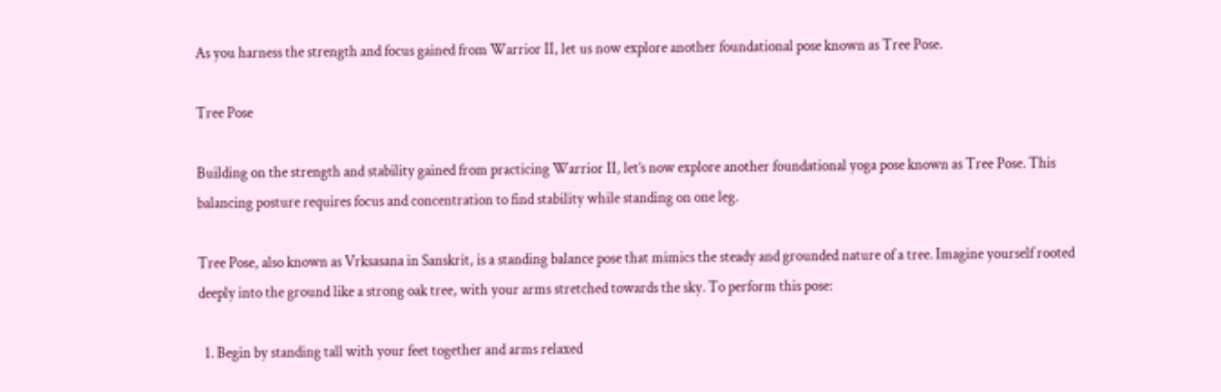As you harness the strength and focus gained from Warrior II, let us now explore another foundational pose known as Tree Pose.

Tree Pose

Building on the strength and stability gained from practicing Warrior II, let’s now explore another foundational yoga pose known as Tree Pose. This balancing posture requires focus and concentration to find stability while standing on one leg.

Tree Pose, also known as Vrksasana in Sanskrit, is a standing balance pose that mimics the steady and grounded nature of a tree. Imagine yourself rooted deeply into the ground like a strong oak tree, with your arms stretched towards the sky. To perform this pose:

  1. Begin by standing tall with your feet together and arms relaxed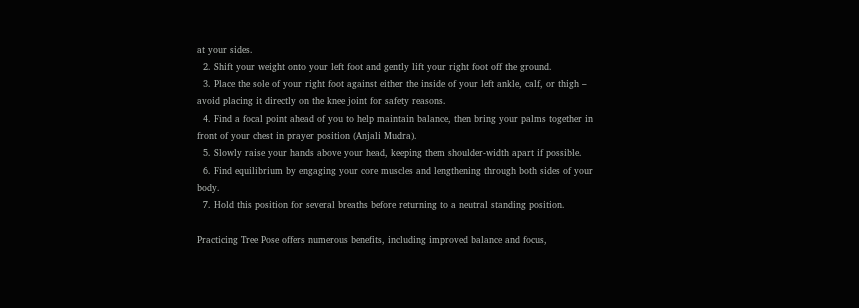at your sides.
  2. Shift your weight onto your left foot and gently lift your right foot off the ground.
  3. Place the sole of your right foot against either the inside of your left ankle, calf, or thigh – avoid placing it directly on the knee joint for safety reasons.
  4. Find a focal point ahead of you to help maintain balance, then bring your palms together in front of your chest in prayer position (Anjali Mudra).
  5. Slowly raise your hands above your head, keeping them shoulder-width apart if possible.
  6. Find equilibrium by engaging your core muscles and lengthening through both sides of your body.
  7. Hold this position for several breaths before returning to a neutral standing position.

Practicing Tree Pose offers numerous benefits, including improved balance and focus,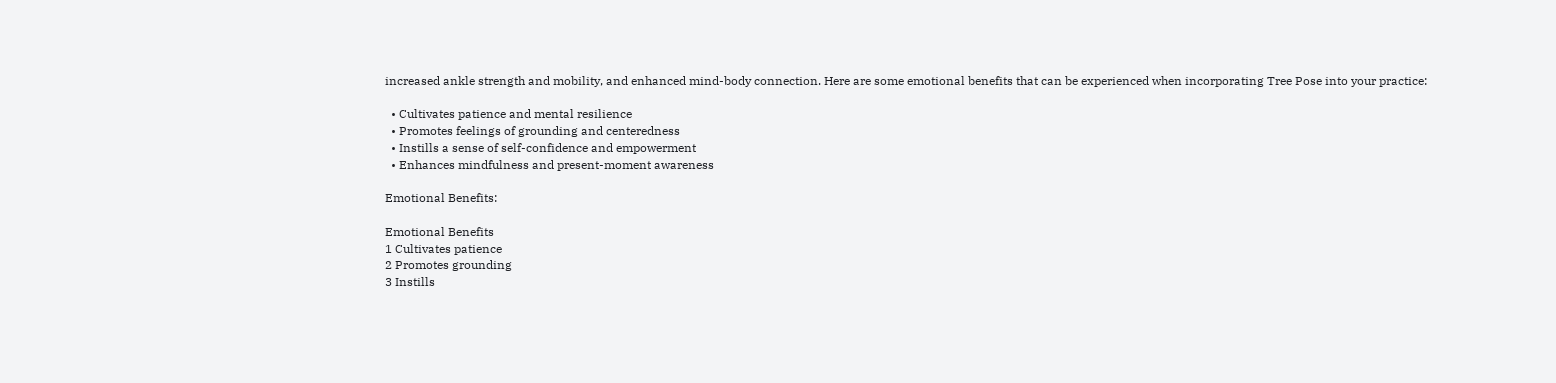increased ankle strength and mobility, and enhanced mind-body connection. Here are some emotional benefits that can be experienced when incorporating Tree Pose into your practice:

  • Cultivates patience and mental resilience
  • Promotes feelings of grounding and centeredness
  • Instills a sense of self-confidence and empowerment
  • Enhances mindfulness and present-moment awareness

Emotional Benefits:

Emotional Benefits
1 Cultivates patience
2 Promotes grounding
3 Instills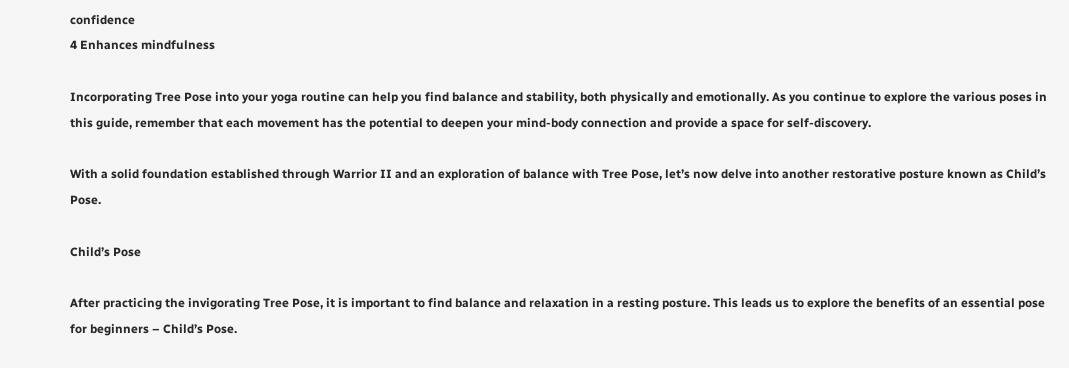confidence
4 Enhances mindfulness

Incorporating Tree Pose into your yoga routine can help you find balance and stability, both physically and emotionally. As you continue to explore the various poses in this guide, remember that each movement has the potential to deepen your mind-body connection and provide a space for self-discovery.

With a solid foundation established through Warrior II and an exploration of balance with Tree Pose, let’s now delve into another restorative posture known as Child’s Pose.

Child’s Pose

After practicing the invigorating Tree Pose, it is important to find balance and relaxation in a resting posture. This leads us to explore the benefits of an essential pose for beginners – Child’s Pose.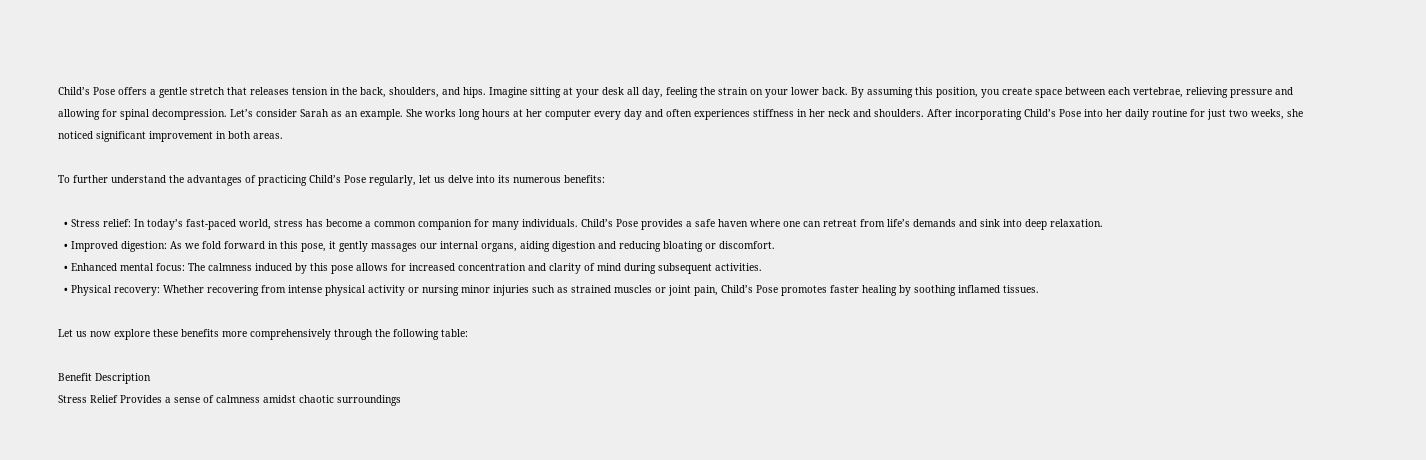Child’s Pose offers a gentle stretch that releases tension in the back, shoulders, and hips. Imagine sitting at your desk all day, feeling the strain on your lower back. By assuming this position, you create space between each vertebrae, relieving pressure and allowing for spinal decompression. Let’s consider Sarah as an example. She works long hours at her computer every day and often experiences stiffness in her neck and shoulders. After incorporating Child’s Pose into her daily routine for just two weeks, she noticed significant improvement in both areas.

To further understand the advantages of practicing Child’s Pose regularly, let us delve into its numerous benefits:

  • Stress relief: In today’s fast-paced world, stress has become a common companion for many individuals. Child’s Pose provides a safe haven where one can retreat from life’s demands and sink into deep relaxation.
  • Improved digestion: As we fold forward in this pose, it gently massages our internal organs, aiding digestion and reducing bloating or discomfort.
  • Enhanced mental focus: The calmness induced by this pose allows for increased concentration and clarity of mind during subsequent activities.
  • Physical recovery: Whether recovering from intense physical activity or nursing minor injuries such as strained muscles or joint pain, Child’s Pose promotes faster healing by soothing inflamed tissues.

Let us now explore these benefits more comprehensively through the following table:

Benefit Description
Stress Relief Provides a sense of calmness amidst chaotic surroundings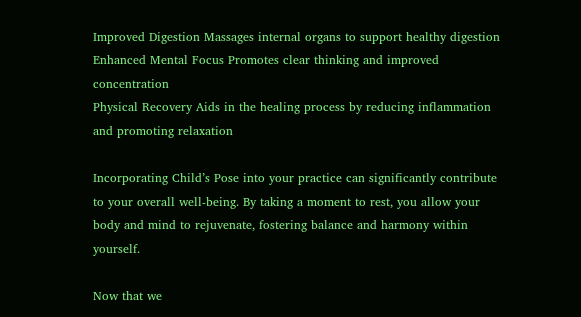Improved Digestion Massages internal organs to support healthy digestion
Enhanced Mental Focus Promotes clear thinking and improved concentration
Physical Recovery Aids in the healing process by reducing inflammation and promoting relaxation

Incorporating Child’s Pose into your practice can significantly contribute to your overall well-being. By taking a moment to rest, you allow your body and mind to rejuvenate, fostering balance and harmony within yourself.

Now that we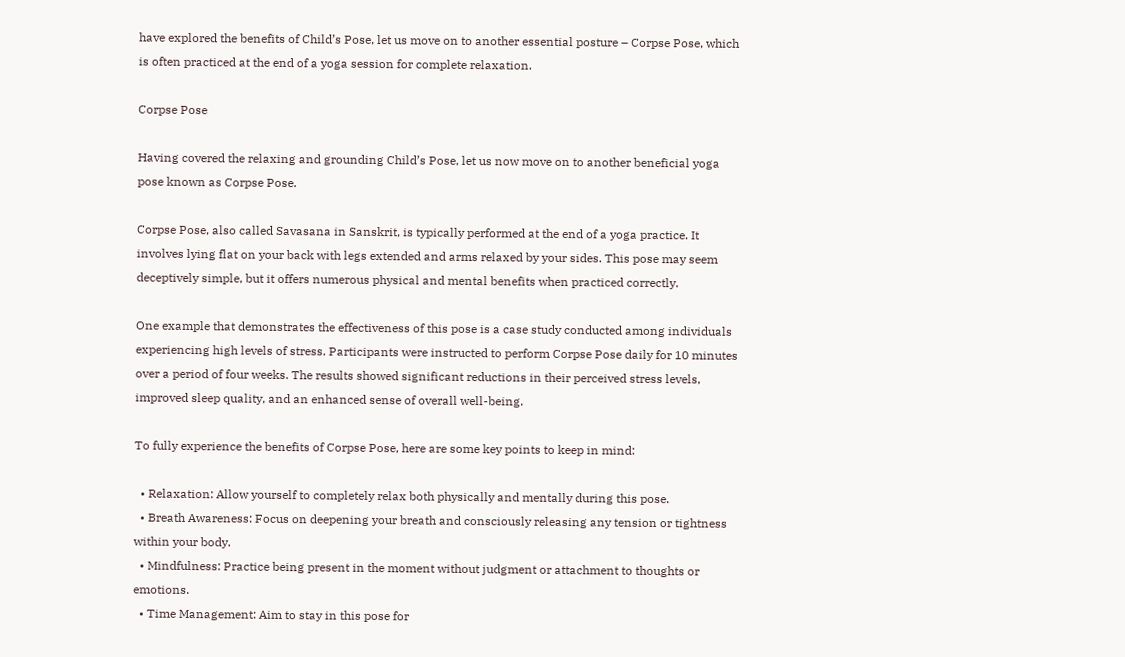have explored the benefits of Child’s Pose, let us move on to another essential posture – Corpse Pose, which is often practiced at the end of a yoga session for complete relaxation.

Corpse Pose

Having covered the relaxing and grounding Child’s Pose, let us now move on to another beneficial yoga pose known as Corpse Pose.

Corpse Pose, also called Savasana in Sanskrit, is typically performed at the end of a yoga practice. It involves lying flat on your back with legs extended and arms relaxed by your sides. This pose may seem deceptively simple, but it offers numerous physical and mental benefits when practiced correctly.

One example that demonstrates the effectiveness of this pose is a case study conducted among individuals experiencing high levels of stress. Participants were instructed to perform Corpse Pose daily for 10 minutes over a period of four weeks. The results showed significant reductions in their perceived stress levels, improved sleep quality, and an enhanced sense of overall well-being.

To fully experience the benefits of Corpse Pose, here are some key points to keep in mind:

  • Relaxation: Allow yourself to completely relax both physically and mentally during this pose.
  • Breath Awareness: Focus on deepening your breath and consciously releasing any tension or tightness within your body.
  • Mindfulness: Practice being present in the moment without judgment or attachment to thoughts or emotions.
  • Time Management: Aim to stay in this pose for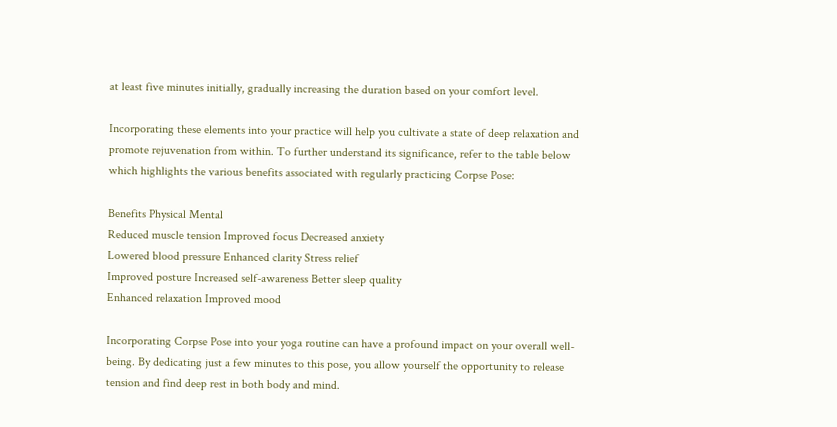at least five minutes initially, gradually increasing the duration based on your comfort level.

Incorporating these elements into your practice will help you cultivate a state of deep relaxation and promote rejuvenation from within. To further understand its significance, refer to the table below which highlights the various benefits associated with regularly practicing Corpse Pose:

Benefits Physical Mental
Reduced muscle tension Improved focus Decreased anxiety
Lowered blood pressure Enhanced clarity Stress relief
Improved posture Increased self-awareness Better sleep quality
Enhanced relaxation Improved mood

Incorporating Corpse Pose into your yoga routine can have a profound impact on your overall well-being. By dedicating just a few minutes to this pose, you allow yourself the opportunity to release tension and find deep rest in both body and mind.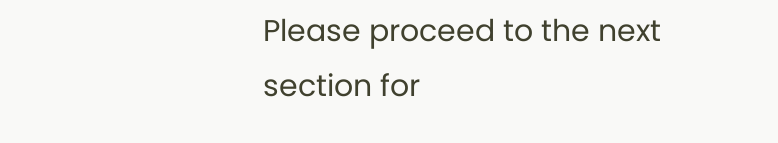Please proceed to the next section for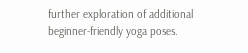further exploration of additional beginner-friendly yoga poses.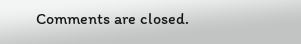Comments are closed.